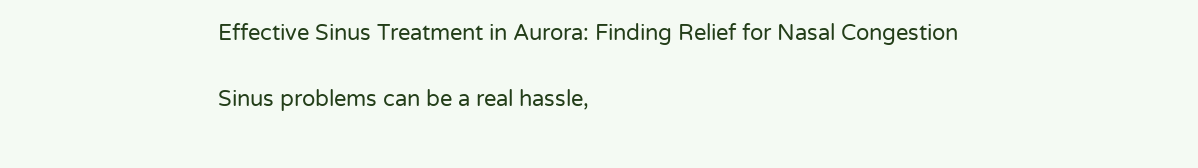Effective Sinus Treatment in Aurora: Finding Relief for Nasal Congestion

Sinus problems can be a real hassle,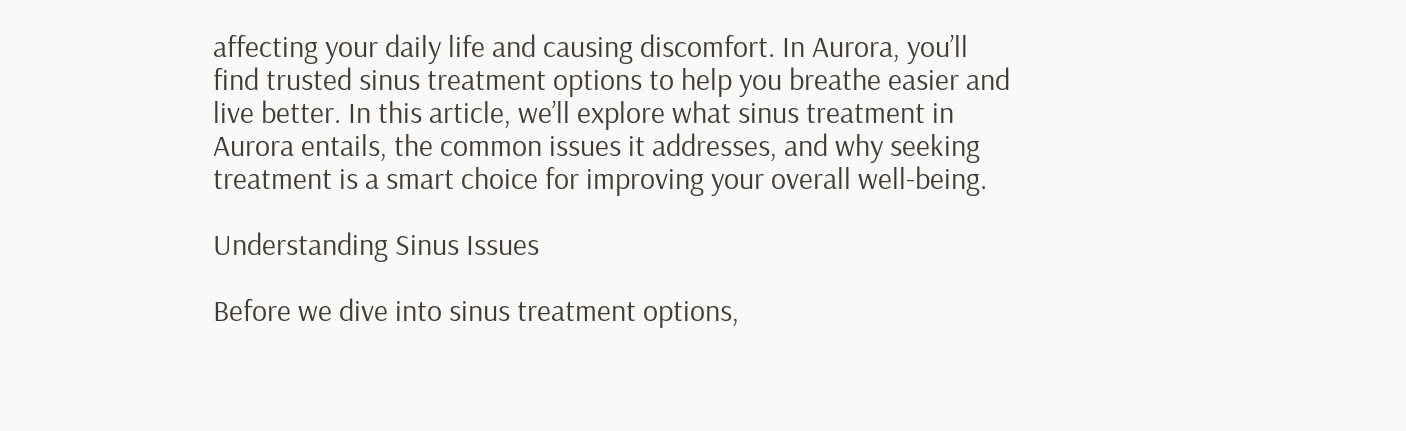affecting your daily life and causing discomfort. In Aurora, you’ll find trusted sinus treatment options to help you breathe easier and live better. In this article, we’ll explore what sinus treatment in Aurora entails, the common issues it addresses, and why seeking treatment is a smart choice for improving your overall well-being.

Understanding Sinus Issues

Before we dive into sinus treatment options,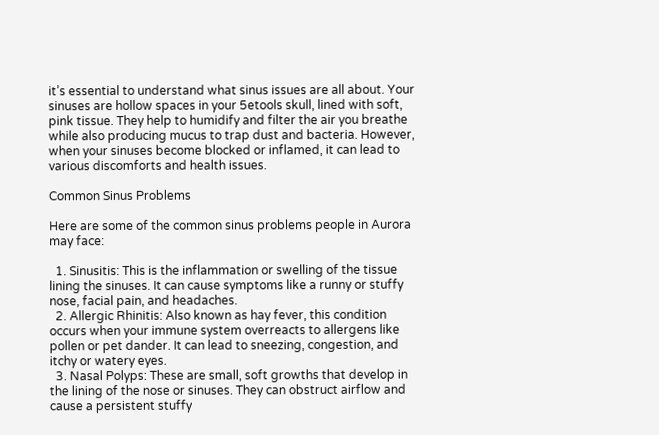it’s essential to understand what sinus issues are all about. Your sinuses are hollow spaces in your 5etools skull, lined with soft, pink tissue. They help to humidify and filter the air you breathe while also producing mucus to trap dust and bacteria. However, when your sinuses become blocked or inflamed, it can lead to various discomforts and health issues.

Common Sinus Problems

Here are some of the common sinus problems people in Aurora may face:

  1. Sinusitis: This is the inflammation or swelling of the tissue lining the sinuses. It can cause symptoms like a runny or stuffy nose, facial pain, and headaches.
  2. Allergic Rhinitis: Also known as hay fever, this condition occurs when your immune system overreacts to allergens like pollen or pet dander. It can lead to sneezing, congestion, and itchy or watery eyes.
  3. Nasal Polyps: These are small, soft growths that develop in the lining of the nose or sinuses. They can obstruct airflow and cause a persistent stuffy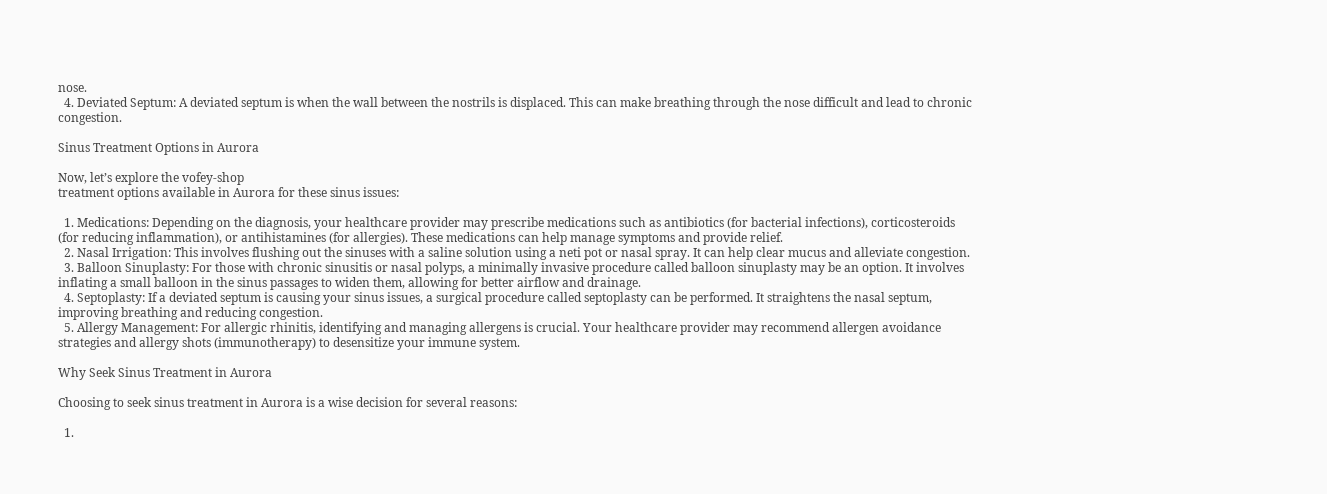nose.
  4. Deviated Septum: A deviated septum is when the wall between the nostrils is displaced. This can make breathing through the nose difficult and lead to chronic congestion.

Sinus Treatment Options in Aurora

Now, let’s explore the vofey-shop
treatment options available in Aurora for these sinus issues:

  1. Medications: Depending on the diagnosis, your healthcare provider may prescribe medications such as antibiotics (for bacterial infections), corticosteroids (for reducing inflammation), or antihistamines (for allergies). These medications can help manage symptoms and provide relief.
  2. Nasal Irrigation: This involves flushing out the sinuses with a saline solution using a neti pot or nasal spray. It can help clear mucus and alleviate congestion.
  3. Balloon Sinuplasty: For those with chronic sinusitis or nasal polyps, a minimally invasive procedure called balloon sinuplasty may be an option. It involves inflating a small balloon in the sinus passages to widen them, allowing for better airflow and drainage.
  4. Septoplasty: If a deviated septum is causing your sinus issues, a surgical procedure called septoplasty can be performed. It straightens the nasal septum, improving breathing and reducing congestion.
  5. Allergy Management: For allergic rhinitis, identifying and managing allergens is crucial. Your healthcare provider may recommend allergen avoidance strategies and allergy shots (immunotherapy) to desensitize your immune system.

Why Seek Sinus Treatment in Aurora

Choosing to seek sinus treatment in Aurora is a wise decision for several reasons:

  1.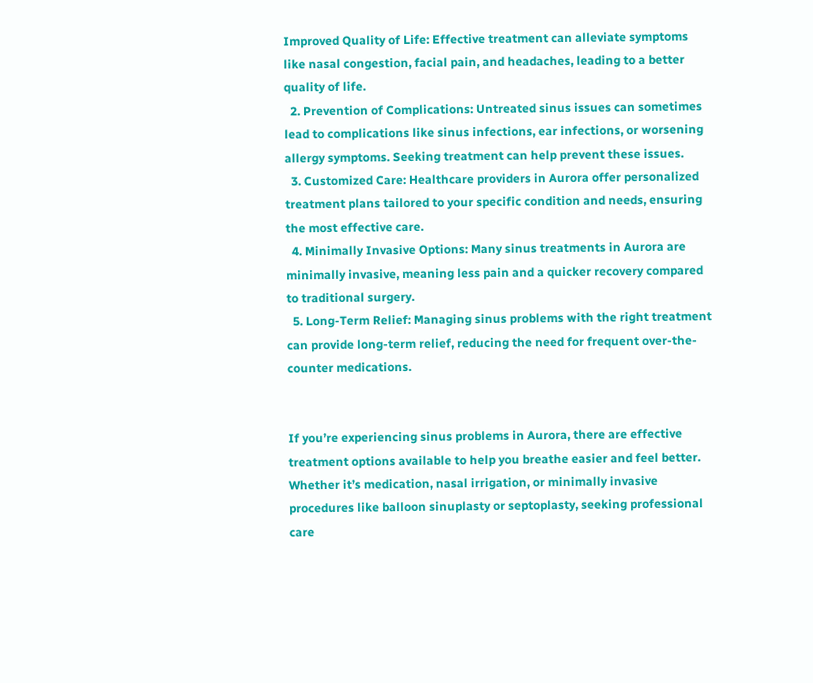Improved Quality of Life: Effective treatment can alleviate symptoms like nasal congestion, facial pain, and headaches, leading to a better quality of life.
  2. Prevention of Complications: Untreated sinus issues can sometimes lead to complications like sinus infections, ear infections, or worsening allergy symptoms. Seeking treatment can help prevent these issues.
  3. Customized Care: Healthcare providers in Aurora offer personalized treatment plans tailored to your specific condition and needs, ensuring the most effective care.
  4. Minimally Invasive Options: Many sinus treatments in Aurora are minimally invasive, meaning less pain and a quicker recovery compared to traditional surgery.
  5. Long-Term Relief: Managing sinus problems with the right treatment can provide long-term relief, reducing the need for frequent over-the-counter medications.


If you’re experiencing sinus problems in Aurora, there are effective treatment options available to help you breathe easier and feel better. Whether it’s medication, nasal irrigation, or minimally invasive procedures like balloon sinuplasty or septoplasty, seeking professional care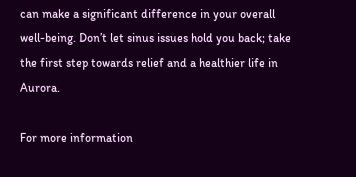can make a significant difference in your overall well-being. Don’t let sinus issues hold you back; take the first step towards relief and a healthier life in Aurora.

For more information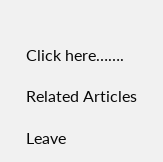Click here…….

Related Articles

Leave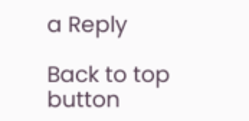a Reply

Back to top button